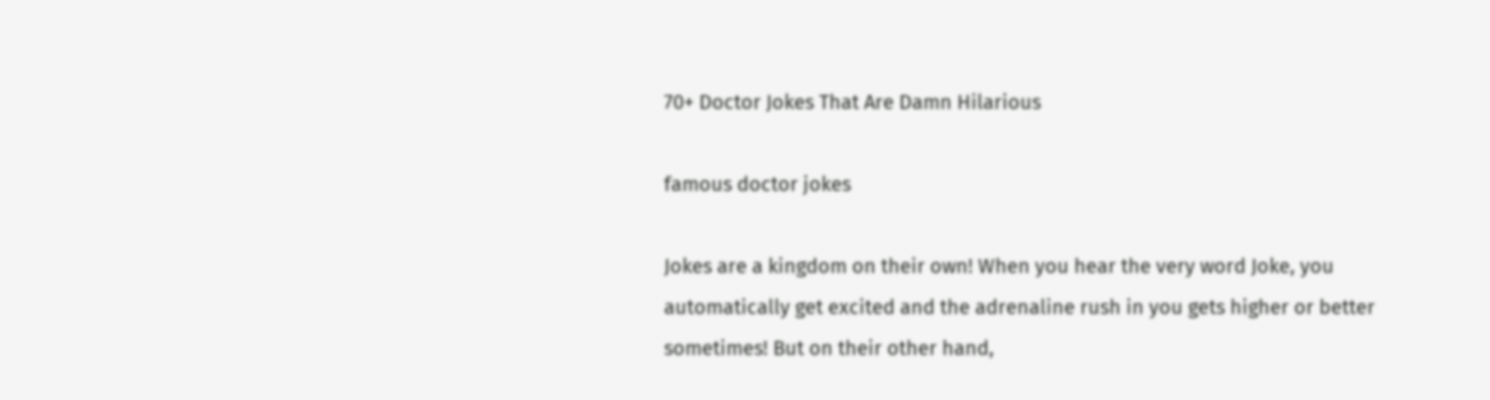70+ Doctor Jokes That Are Damn Hilarious

famous doctor jokes

Jokes are a kingdom on their own! When you hear the very word Joke, you automatically get excited and the adrenaline rush in you gets higher or better sometimes! But on their other hand,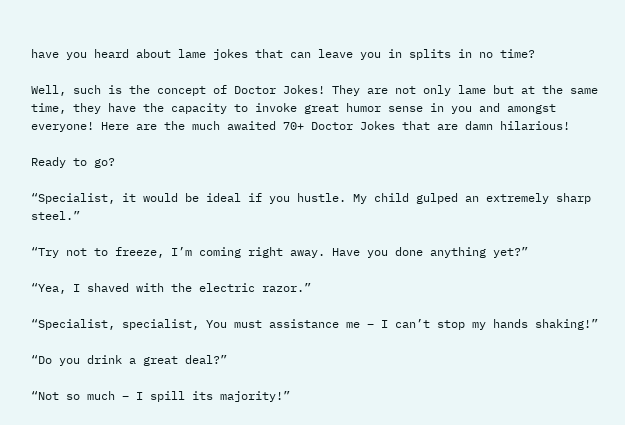have you heard about lame jokes that can leave you in splits in no time?

Well, such is the concept of Doctor Jokes! They are not only lame but at the same time, they have the capacity to invoke great humor sense in you and amongst everyone! Here are the much awaited 70+ Doctor Jokes that are damn hilarious!

Ready to go?

“Specialist, it would be ideal if you hustle. My child gulped an extremely sharp steel.”

“Try not to freeze, I’m coming right away. Have you done anything yet?”

“Yea, I shaved with the electric razor.”

“Specialist, specialist, You must assistance me – I can’t stop my hands shaking!”

“Do you drink a great deal?”

“Not so much – I spill its majority!”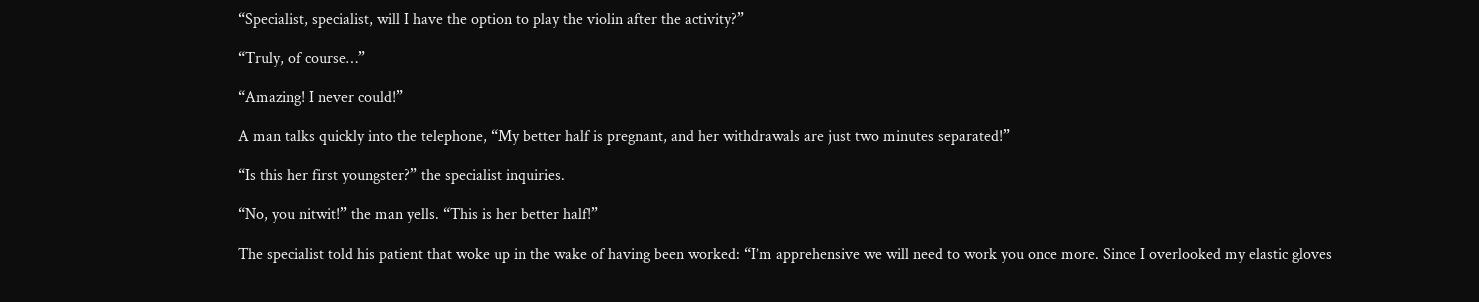“Specialist, specialist, will I have the option to play the violin after the activity?”

“Truly, of course…”

“Amazing! I never could!”

A man talks quickly into the telephone, “My better half is pregnant, and her withdrawals are just two minutes separated!”

“Is this her first youngster?” the specialist inquiries.

“No, you nitwit!” the man yells. “This is her better half!”

The specialist told his patient that woke up in the wake of having been worked: “I’m apprehensive we will need to work you once more. Since I overlooked my elastic gloves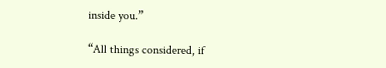inside you.”

“All things considered, if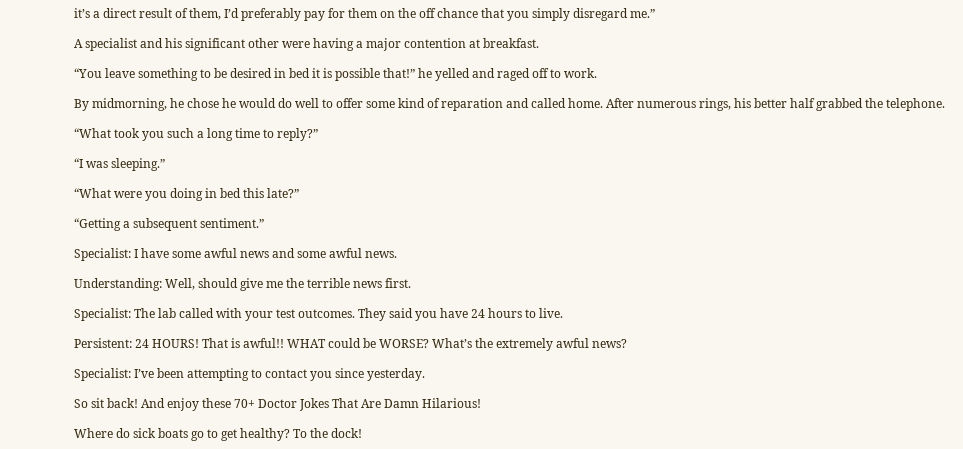it’s a direct result of them, I’d preferably pay for them on the off chance that you simply disregard me.”

A specialist and his significant other were having a major contention at breakfast.

“You leave something to be desired in bed it is possible that!” he yelled and raged off to work.

By midmorning, he chose he would do well to offer some kind of reparation and called home. After numerous rings, his better half grabbed the telephone.

“What took you such a long time to reply?”

“I was sleeping.”

“What were you doing in bed this late?”

“Getting a subsequent sentiment.”

Specialist: I have some awful news and some awful news.

Understanding: Well, should give me the terrible news first.

Specialist: The lab called with your test outcomes. They said you have 24 hours to live.

Persistent: 24 HOURS! That is awful!! WHAT could be WORSE? What’s the extremely awful news?

Specialist: I’ve been attempting to contact you since yesterday.

So sit back! And enjoy these 70+ Doctor Jokes That Are Damn Hilarious!

Where do sick boats go to get healthy? To the dock!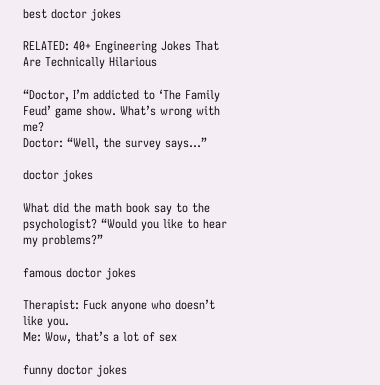best doctor jokes

RELATED: 40+ Engineering Jokes That Are Technically Hilarious

“Doctor, I’m addicted to ‘The Family Feud’ game show. What’s wrong with me?
Doctor: “Well, the survey says…”

doctor jokes

What did the math book say to the psychologist? “Would you like to hear my problems?”

famous doctor jokes

Therapist: Fuck anyone who doesn’t like you.
Me: Wow, that’s a lot of sex

funny doctor jokes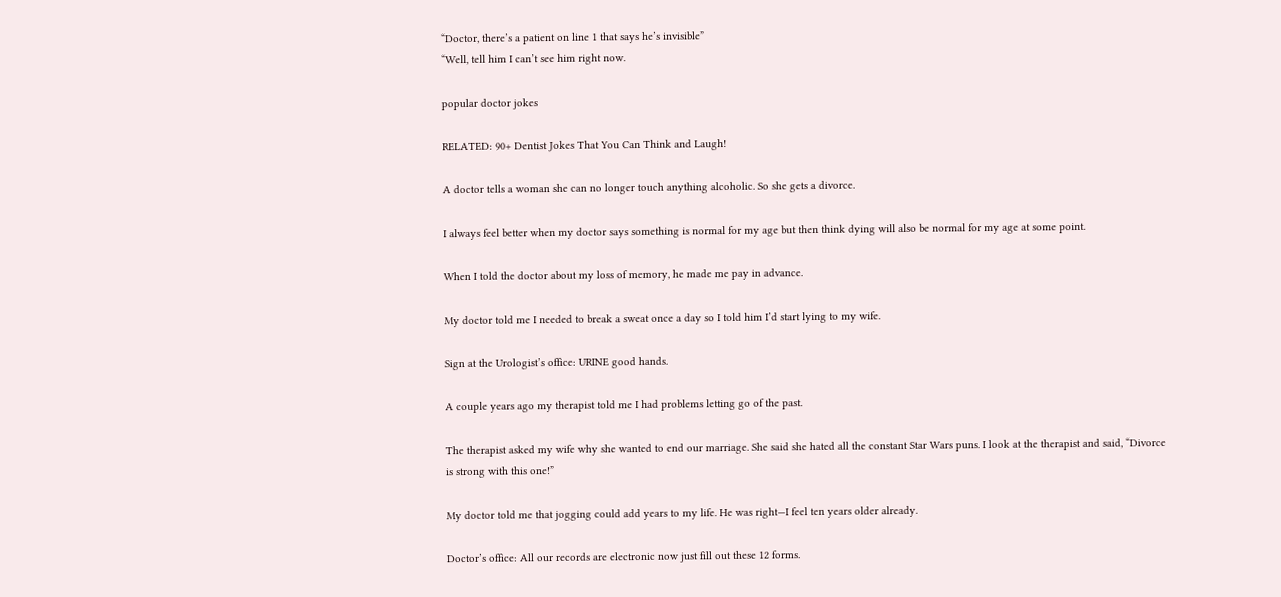“Doctor, there’s a patient on line 1 that says he’s invisible”
“Well, tell him I can’t see him right now.

popular doctor jokes

RELATED: 90+ Dentist Jokes That You Can Think and Laugh!

A doctor tells a woman she can no longer touch anything alcoholic. So she gets a divorce.

I always feel better when my doctor says something is normal for my age but then think dying will also be normal for my age at some point.

When I told the doctor about my loss of memory, he made me pay in advance.

My doctor told me I needed to break a sweat once a day so I told him I’d start lying to my wife.

Sign at the Urologist’s office: URINE good hands.

A couple years ago my therapist told me I had problems letting go of the past.

The therapist asked my wife why she wanted to end our marriage. She said she hated all the constant Star Wars puns. I look at the therapist and said, “Divorce is strong with this one!”

My doctor told me that jogging could add years to my life. He was right—I feel ten years older already.

Doctor’s office: All our records are electronic now just fill out these 12 forms.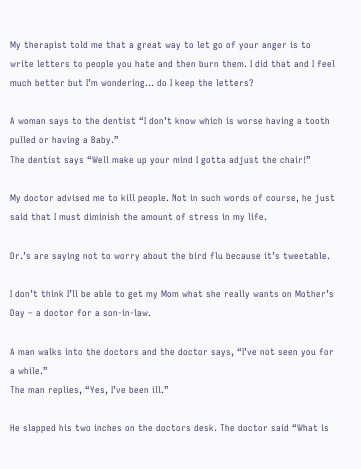My therapist told me that a great way to let go of your anger is to write letters to people you hate and then burn them. I did that and I feel much better but I’m wondering… do I keep the letters?

A woman says to the dentist “I don’t know which is worse having a tooth pulled or having a Baby.”
The dentist says “Well make up your mind I gotta adjust the chair!”

My doctor advised me to kill people. Not in such words of course, he just said that I must diminish the amount of stress in my life.

Dr.’s are saying not to worry about the bird flu because it’s tweetable.

I don’t think I’ll be able to get my Mom what she really wants on Mother’s Day – a doctor for a son-in-law.

A man walks into the doctors and the doctor says, “I’ve not seen you for a while.”
The man replies, “Yes, I’ve been ill.”

He slapped his two inches on the doctors desk. The doctor said “What is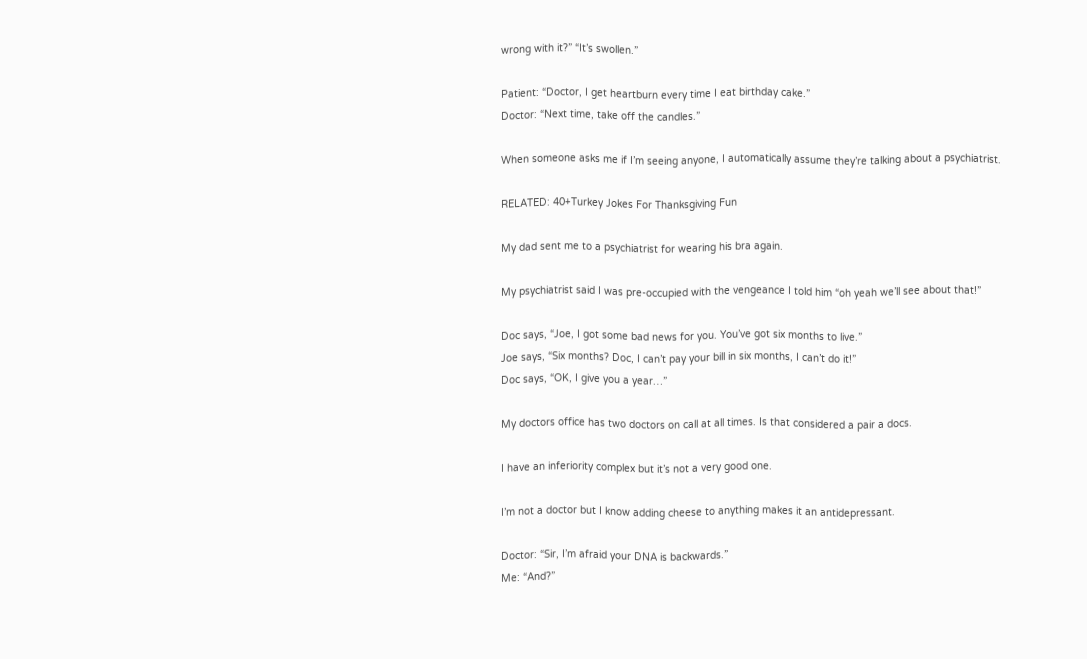wrong with it?” “It’s swollen.”

Patient: “Doctor, I get heartburn every time I eat birthday cake.”
Doctor: “Next time, take off the candles.”

When someone asks me if I’m seeing anyone, I automatically assume they’re talking about a psychiatrist.

RELATED: 40+Turkey Jokes For Thanksgiving Fun

My dad sent me to a psychiatrist for wearing his bra again.

My psychiatrist said I was pre-occupied with the vengeance I told him “oh yeah we’ll see about that!”

Doc says, “Joe, I got some bad news for you. You’ve got six months to live.”
Joe says, “Six months? Doc, I can’t pay your bill in six months, I can’t do it!”
Doc says, “OK, I give you a year…”

My doctors office has two doctors on call at all times. Is that considered a pair a docs.

I have an inferiority complex but it’s not a very good one.

I’m not a doctor but I know adding cheese to anything makes it an antidepressant.

Doctor: “Sir, I’m afraid your DNA is backwards.”
Me: “And?”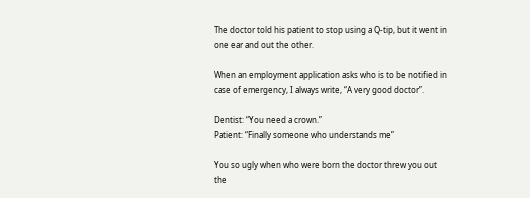The doctor told his patient to stop using a Q-tip, but it went in one ear and out the other.

When an employment application asks who is to be notified in case of emergency, I always write, “A very good doctor”.

Dentist: “You need a crown.”
Patient: “Finally someone who understands me”

You so ugly when who were born the doctor threw you out the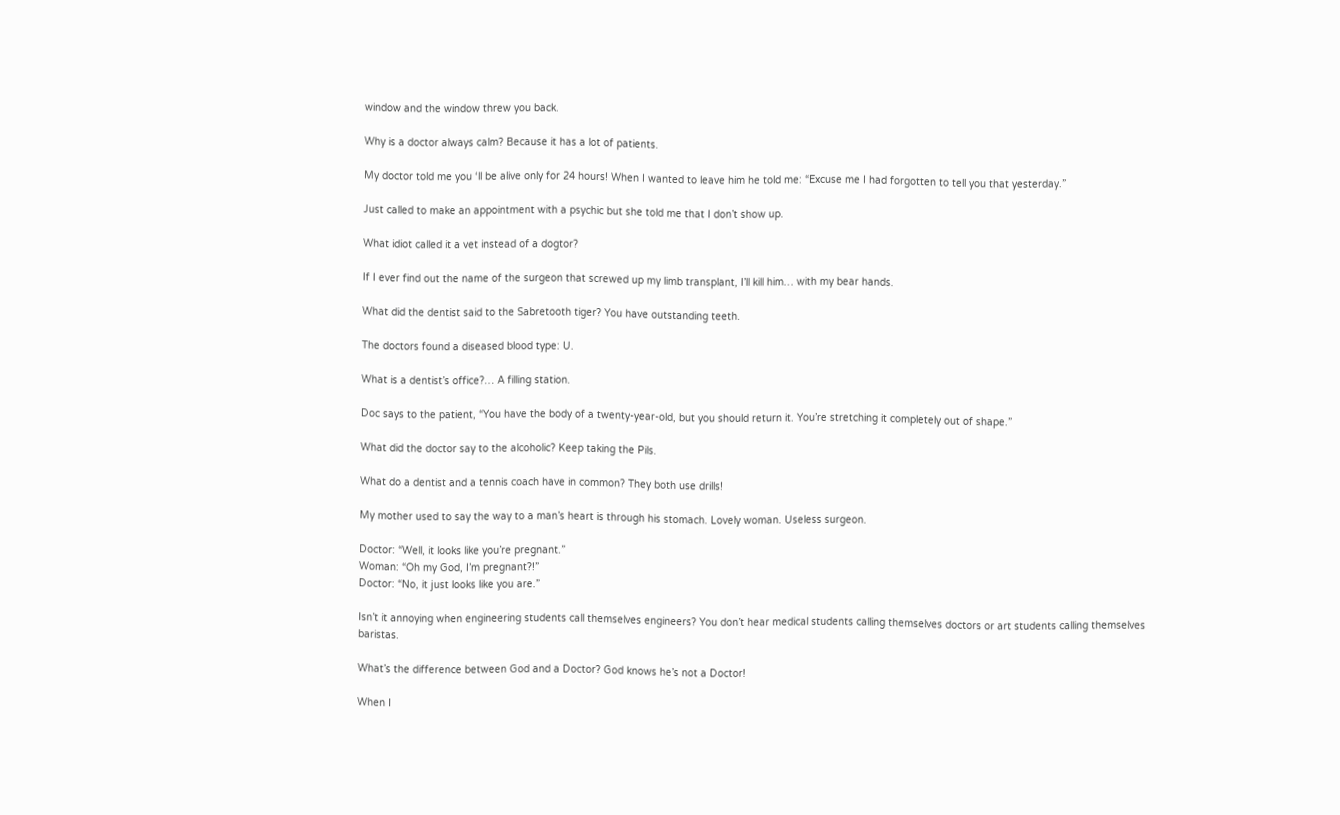window and the window threw you back.

Why is a doctor always calm? Because it has a lot of patients.

My doctor told me you ‘ll be alive only for 24 hours! When I wanted to leave him he told me: “Excuse me I had forgotten to tell you that yesterday.”

Just called to make an appointment with a psychic but she told me that I don’t show up.

What idiot called it a vet instead of a dogtor?

If I ever find out the name of the surgeon that screwed up my limb transplant, I’ll kill him… with my bear hands.

What did the dentist said to the Sabretooth tiger? You have outstanding teeth.

The doctors found a diseased blood type: U.

What is a dentist’s office?… A filling station.

Doc says to the patient, “You have the body of a twenty-year-old, but you should return it. You’re stretching it completely out of shape.”

What did the doctor say to the alcoholic? Keep taking the Pils.

What do a dentist and a tennis coach have in common? They both use drills!

My mother used to say the way to a man’s heart is through his stomach. Lovely woman. Useless surgeon.

Doctor: “Well, it looks like you’re pregnant.”
Woman: “Oh my God, I’m pregnant?!”
Doctor: “No, it just looks like you are.”

Isn’t it annoying when engineering students call themselves engineers? You don’t hear medical students calling themselves doctors or art students calling themselves baristas.

What’s the difference between God and a Doctor? God knows he’s not a Doctor!

When I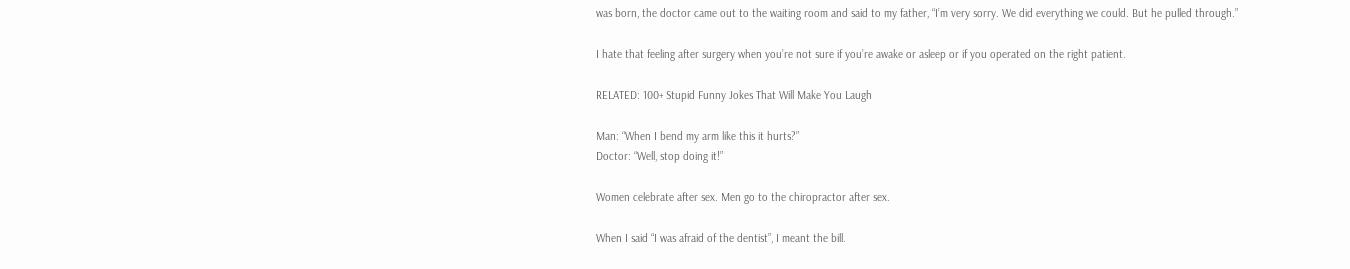was born, the doctor came out to the waiting room and said to my father, “I’m very sorry. We did everything we could. But he pulled through.”

I hate that feeling after surgery when you’re not sure if you’re awake or asleep or if you operated on the right patient.

RELATED: 100+ Stupid Funny Jokes That Will Make You Laugh

Man: “When I bend my arm like this it hurts?”
Doctor: “Well, stop doing it!”

Women celebrate after sex. Men go to the chiropractor after sex.

When I said “I was afraid of the dentist”, I meant the bill.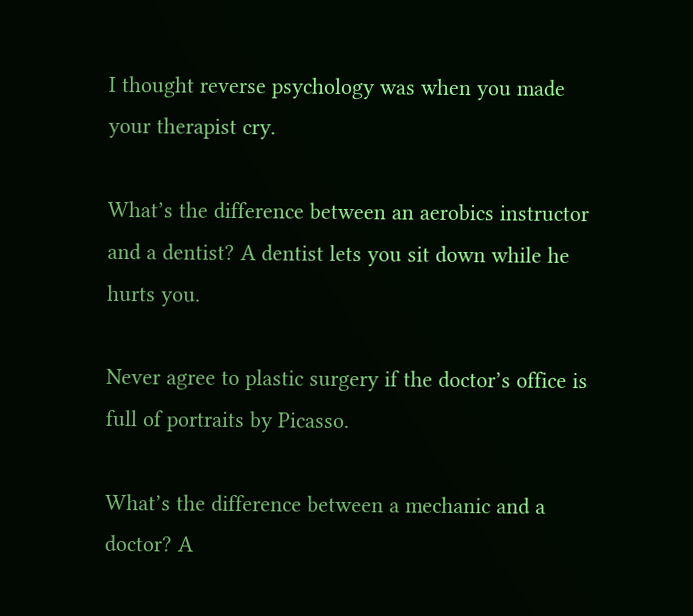I thought reverse psychology was when you made your therapist cry.

What’s the difference between an aerobics instructor and a dentist? A dentist lets you sit down while he hurts you.

Never agree to plastic surgery if the doctor’s office is full of portraits by Picasso.

What’s the difference between a mechanic and a doctor? A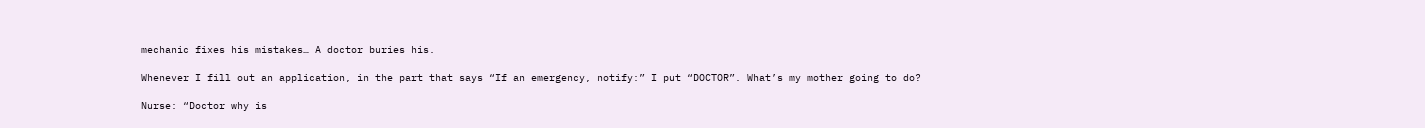mechanic fixes his mistakes… A doctor buries his.

Whenever I fill out an application, in the part that says “If an emergency, notify:” I put “DOCTOR”. What’s my mother going to do?

Nurse: “Doctor why is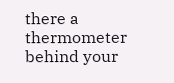there a thermometer behind your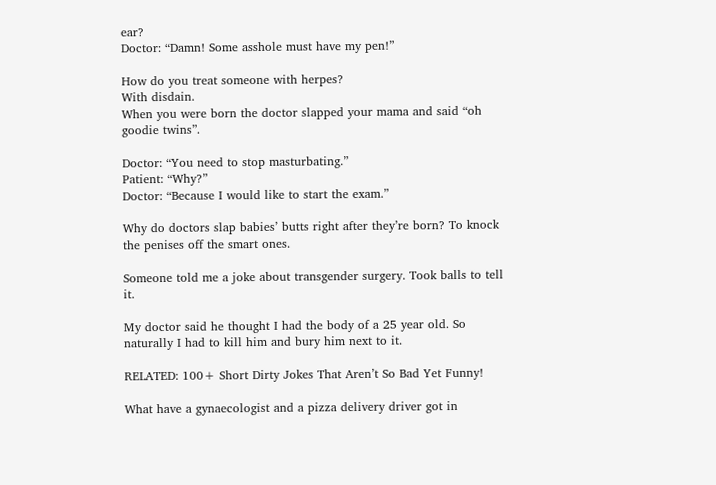ear?
Doctor: “Damn! Some asshole must have my pen!”

How do you treat someone with herpes?
With disdain.
When you were born the doctor slapped your mama and said “oh goodie twins”.

Doctor: “You need to stop masturbating.”
Patient: “Why?”
Doctor: “Because I would like to start the exam.”

Why do doctors slap babies’ butts right after they’re born? To knock the penises off the smart ones.

Someone told me a joke about transgender surgery. Took balls to tell it.

My doctor said he thought I had the body of a 25 year old. So naturally I had to kill him and bury him next to it.

RELATED: 100+ Short Dirty Jokes That Aren’t So Bad Yet Funny!

What have a gynaecologist and a pizza delivery driver got in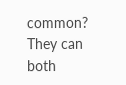common? They can both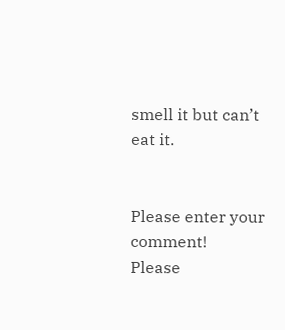smell it but can’t eat it.


Please enter your comment!
Please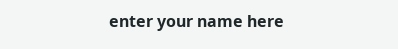enter your name here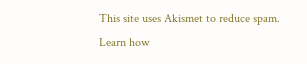This site uses Akismet to reduce spam. Learn how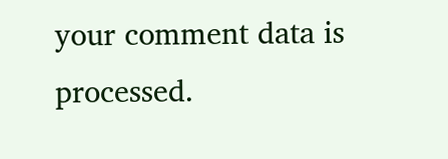your comment data is processed.